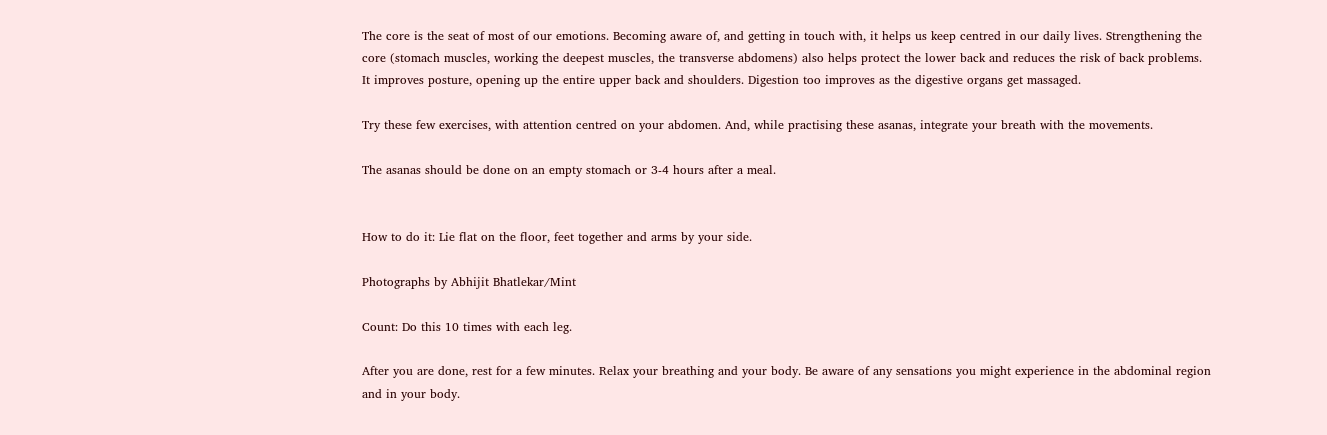The core is the seat of most of our emotions. Becoming aware of, and getting in touch with, it helps us keep centred in our daily lives. Strengthening the core (stomach muscles, working the deepest muscles, the transverse abdomens) also helps protect the lower back and reduces the risk of back problems. It improves posture, opening up the entire upper back and shoulders. Digestion too improves as the digestive organs get massaged.

Try these few exercises, with attention centred on your abdomen. And, while practising these asanas, integrate your breath with the movements.

The asanas should be done on an empty stomach or 3-4 hours after a meal.


How to do it: Lie flat on the floor, feet together and arms by your side.

Photographs by Abhijit Bhatlekar/Mint

Count: Do this 10 times with each leg.

After you are done, rest for a few minutes. Relax your breathing and your body. Be aware of any sensations you might experience in the abdominal region and in your body.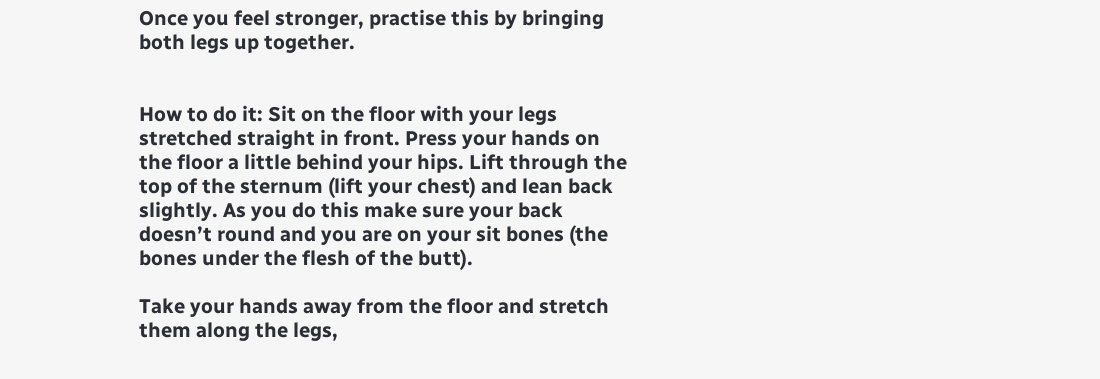Once you feel stronger, practise this by bringing both legs up together.


How to do it: Sit on the floor with your legs stretched straight in front. Press your hands on the floor a little behind your hips. Lift through the top of the sternum (lift your chest) and lean back slightly. As you do this make sure your back doesn’t round and you are on your sit bones (the bones under the flesh of the butt).

Take your hands away from the floor and stretch them along the legs,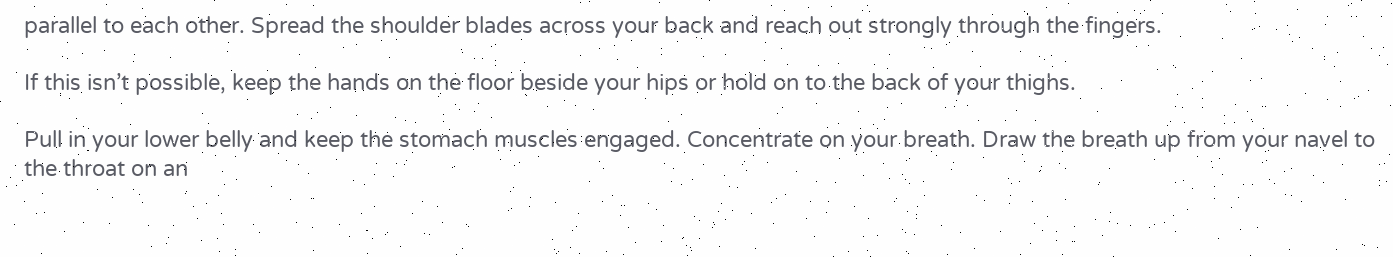parallel to each other. Spread the shoulder blades across your back and reach out strongly through the fingers.

If this isn’t possible, keep the hands on the floor beside your hips or hold on to the back of your thighs.

Pull in your lower belly and keep the stomach muscles engaged. Concentrate on your breath. Draw the breath up from your navel to the throat on an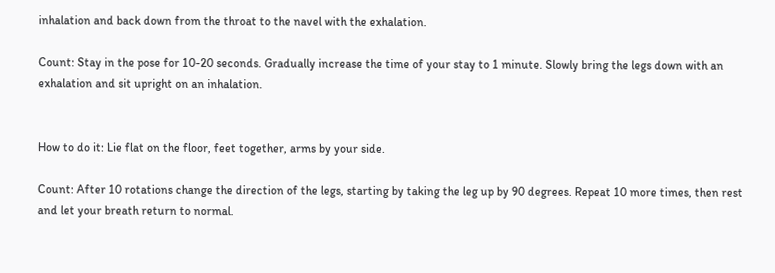inhalation and back down from the throat to the navel with the exhalation.

Count: Stay in the pose for 10-20 seconds. Gradually increase the time of your stay to 1 minute. Slowly bring the legs down with an exhalation and sit upright on an inhalation.


How to do it: Lie flat on the floor, feet together, arms by your side.

Count: After 10 rotations change the direction of the legs, starting by taking the leg up by 90 degrees. Repeat 10 more times, then rest and let your breath return to normal.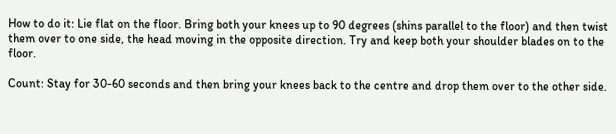How to do it: Lie flat on the floor. Bring both your knees up to 90 degrees (shins parallel to the floor) and then twist them over to one side, the head moving in the opposite direction. Try and keep both your shoulder blades on to the floor.

Count: Stay for 30-60 seconds and then bring your knees back to the centre and drop them over to the other side.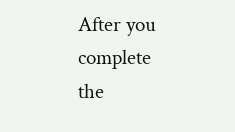After you complete the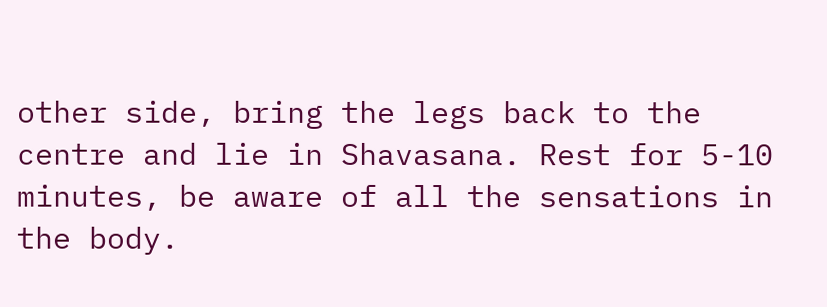other side, bring the legs back to the centre and lie in Shavasana. Rest for 5-10 minutes, be aware of all the sensations in the body.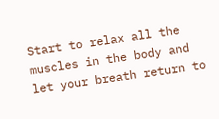Start to relax all the muscles in the body and let your breath return to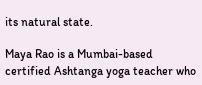its natural state.

Maya Rao is a Mumbai-based certified Ashtanga yoga teacher who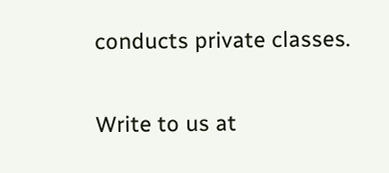conducts private classes.

Write to us at